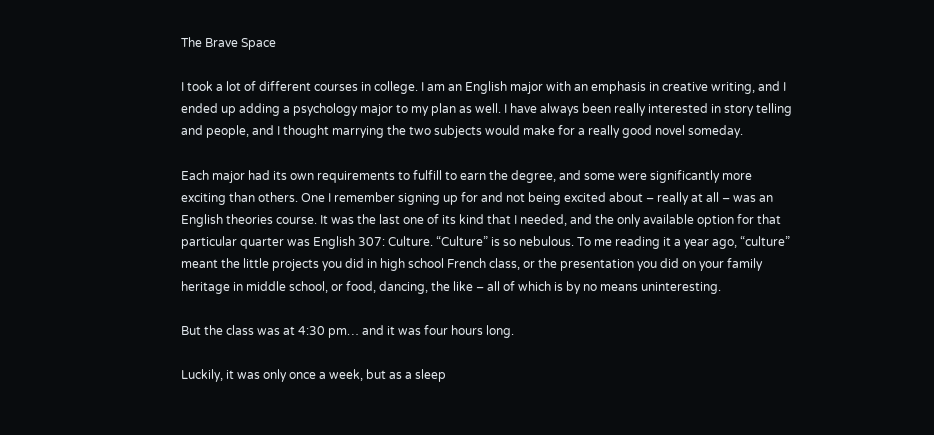The Brave Space

I took a lot of different courses in college. I am an English major with an emphasis in creative writing, and I ended up adding a psychology major to my plan as well. I have always been really interested in story telling and people, and I thought marrying the two subjects would make for a really good novel someday.

Each major had its own requirements to fulfill to earn the degree, and some were significantly more exciting than others. One I remember signing up for and not being excited about – really at all – was an English theories course. It was the last one of its kind that I needed, and the only available option for that particular quarter was English 307: Culture. “Culture” is so nebulous. To me reading it a year ago, “culture” meant the little projects you did in high school French class, or the presentation you did on your family heritage in middle school, or food, dancing, the like – all of which is by no means uninteresting.

But the class was at 4:30 pm… and it was four hours long.

Luckily, it was only once a week, but as a sleep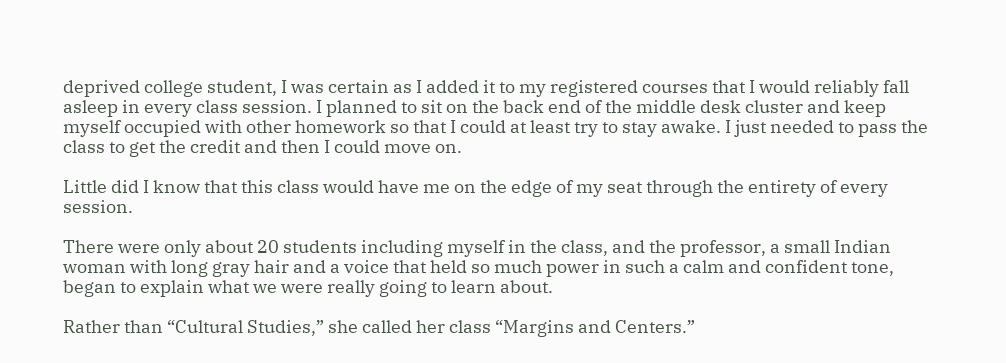deprived college student, I was certain as I added it to my registered courses that I would reliably fall asleep in every class session. I planned to sit on the back end of the middle desk cluster and keep myself occupied with other homework so that I could at least try to stay awake. I just needed to pass the class to get the credit and then I could move on.

Little did I know that this class would have me on the edge of my seat through the entirety of every session.

There were only about 20 students including myself in the class, and the professor, a small Indian woman with long gray hair and a voice that held so much power in such a calm and confident tone, began to explain what we were really going to learn about.

Rather than “Cultural Studies,” she called her class “Margins and Centers.”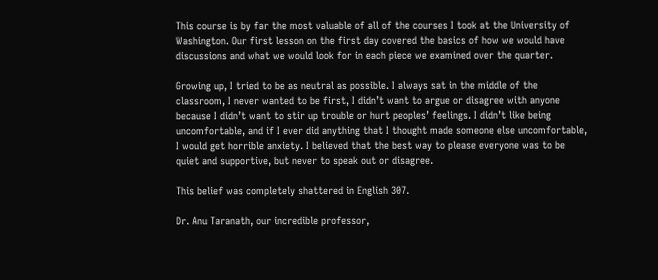This course is by far the most valuable of all of the courses I took at the University of Washington. Our first lesson on the first day covered the basics of how we would have discussions and what we would look for in each piece we examined over the quarter.

Growing up, I tried to be as neutral as possible. I always sat in the middle of the classroom, I never wanted to be first, I didn’t want to argue or disagree with anyone because I didn’t want to stir up trouble or hurt peoples’ feelings. I didn’t like being uncomfortable, and if I ever did anything that I thought made someone else uncomfortable, I would get horrible anxiety. I believed that the best way to please everyone was to be quiet and supportive, but never to speak out or disagree.

This belief was completely shattered in English 307.

Dr. Anu Taranath, our incredible professor,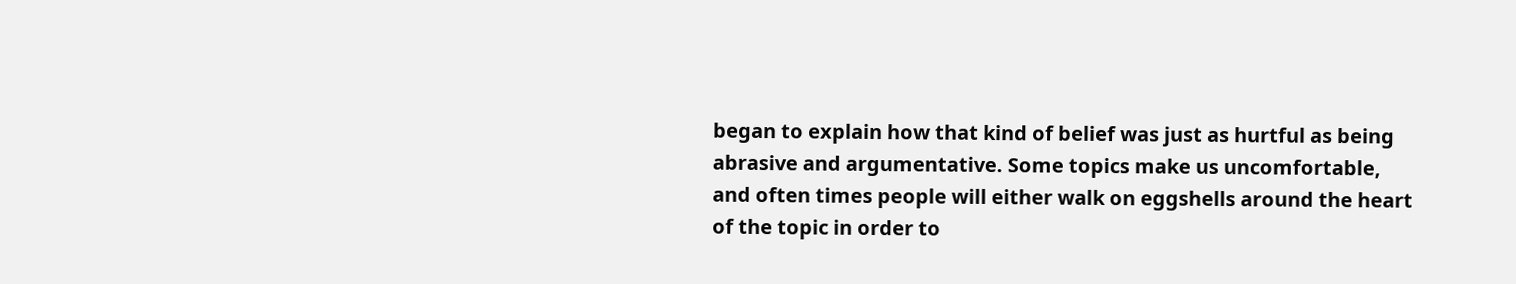began to explain how that kind of belief was just as hurtful as being abrasive and argumentative. Some topics make us uncomfortable, and often times people will either walk on eggshells around the heart of the topic in order to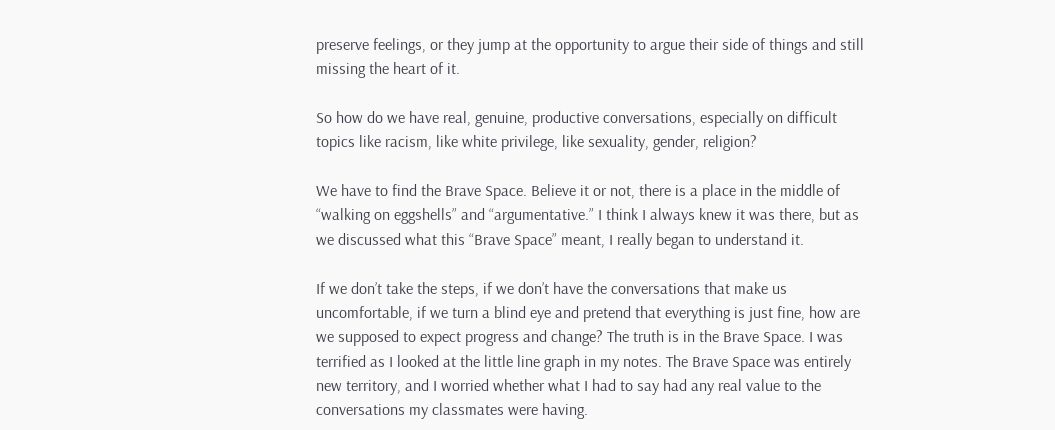preserve feelings, or they jump at the opportunity to argue their side of things and still missing the heart of it.

So how do we have real, genuine, productive conversations, especially on difficult topics like racism, like white privilege, like sexuality, gender, religion?

We have to find the Brave Space. Believe it or not, there is a place in the middle of “walking on eggshells” and “argumentative.” I think I always knew it was there, but as we discussed what this “Brave Space” meant, I really began to understand it.

If we don’t take the steps, if we don’t have the conversations that make us uncomfortable, if we turn a blind eye and pretend that everything is just fine, how are we supposed to expect progress and change? The truth is in the Brave Space. I was terrified as I looked at the little line graph in my notes. The Brave Space was entirely new territory, and I worried whether what I had to say had any real value to the conversations my classmates were having.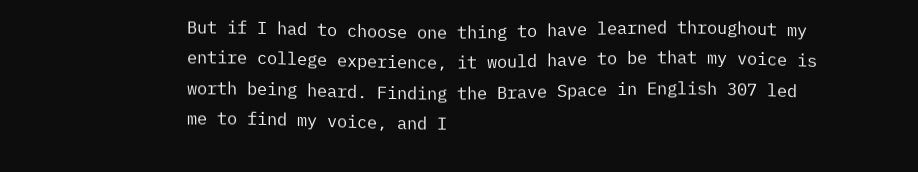But if I had to choose one thing to have learned throughout my entire college experience, it would have to be that my voice is worth being heard. Finding the Brave Space in English 307 led me to find my voice, and I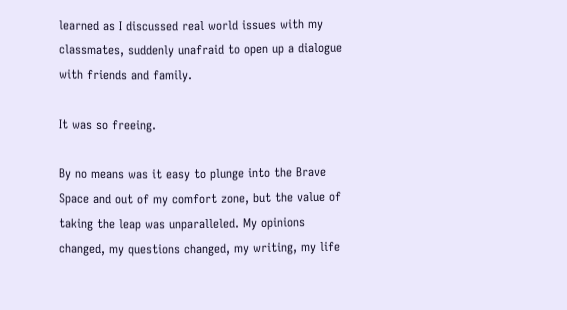learned as I discussed real world issues with my classmates, suddenly unafraid to open up a dialogue with friends and family.

It was so freeing.

By no means was it easy to plunge into the Brave Space and out of my comfort zone, but the value of taking the leap was unparalleled. My opinions changed, my questions changed, my writing, my life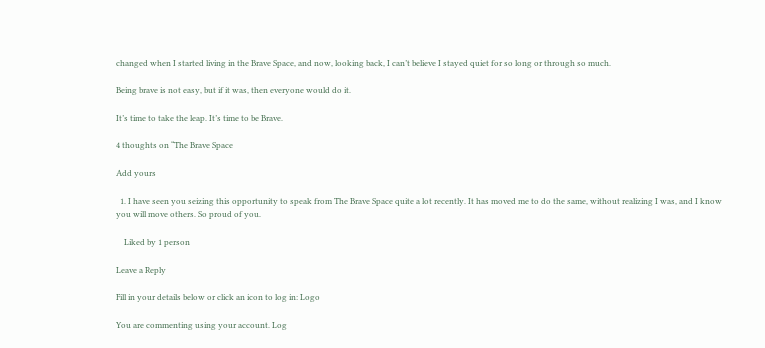changed when I started living in the Brave Space, and now, looking back, I can’t believe I stayed quiet for so long or through so much.

Being brave is not easy, but if it was, then everyone would do it.

It’s time to take the leap. It’s time to be Brave.

4 thoughts on “The Brave Space

Add yours

  1. I have seen you seizing this opportunity to speak from The Brave Space quite a lot recently. It has moved me to do the same, without realizing I was, and I know you will move others. So proud of you.

    Liked by 1 person

Leave a Reply

Fill in your details below or click an icon to log in: Logo

You are commenting using your account. Log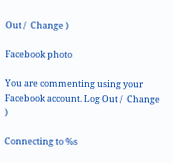Out /  Change )

Facebook photo

You are commenting using your Facebook account. Log Out /  Change )

Connecting to %s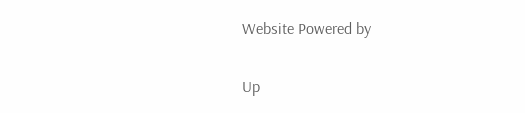Website Powered by

Up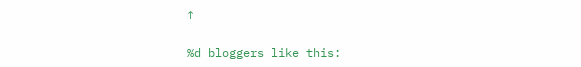↑

%d bloggers like this: